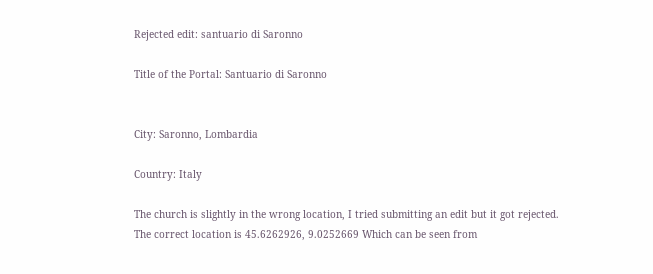Rejected edit: santuario di Saronno

Title of the Portal: Santuario di Saronno


City: Saronno, Lombardia

Country: Italy

The church is slightly in the wrong location, I tried submitting an edit but it got rejected. The correct location is 45.6262926, 9.0252669 Which can be seen from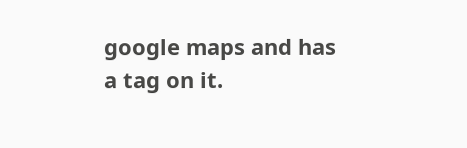google maps and has a tag on it.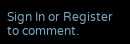Sign In or Register to comment.